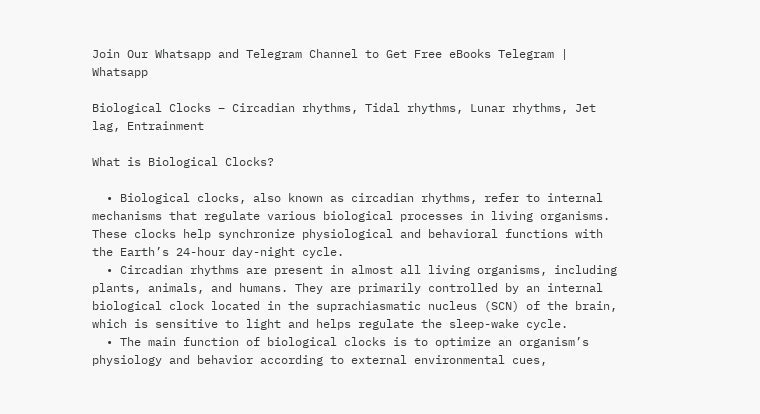Join Our Whatsapp and Telegram Channel to Get Free eBooks Telegram | Whatsapp

Biological Clocks – Circadian rhythms, Tidal rhythms, Lunar rhythms, Jet lag, Entrainment

What is Biological Clocks?

  • Biological clocks, also known as circadian rhythms, refer to internal mechanisms that regulate various biological processes in living organisms. These clocks help synchronize physiological and behavioral functions with the Earth’s 24-hour day-night cycle.
  • Circadian rhythms are present in almost all living organisms, including plants, animals, and humans. They are primarily controlled by an internal biological clock located in the suprachiasmatic nucleus (SCN) of the brain, which is sensitive to light and helps regulate the sleep-wake cycle.
  • The main function of biological clocks is to optimize an organism’s physiology and behavior according to external environmental cues,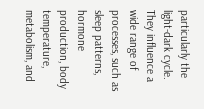particularly the light-dark cycle. They influence a wide range of processes, such as sleep patterns, hormone production, body temperature, metabolism, and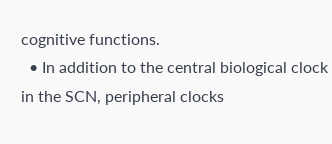cognitive functions.
  • In addition to the central biological clock in the SCN, peripheral clocks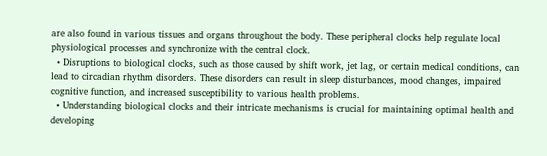are also found in various tissues and organs throughout the body. These peripheral clocks help regulate local physiological processes and synchronize with the central clock.
  • Disruptions to biological clocks, such as those caused by shift work, jet lag, or certain medical conditions, can lead to circadian rhythm disorders. These disorders can result in sleep disturbances, mood changes, impaired cognitive function, and increased susceptibility to various health problems.
  • Understanding biological clocks and their intricate mechanisms is crucial for maintaining optimal health and developing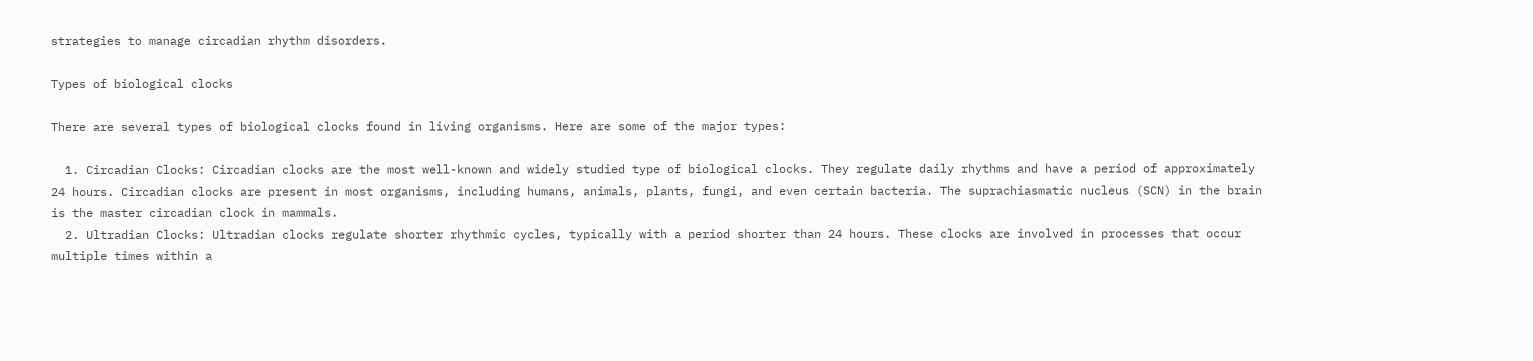strategies to manage circadian rhythm disorders.

Types of biological clocks

There are several types of biological clocks found in living organisms. Here are some of the major types:

  1. Circadian Clocks: Circadian clocks are the most well-known and widely studied type of biological clocks. They regulate daily rhythms and have a period of approximately 24 hours. Circadian clocks are present in most organisms, including humans, animals, plants, fungi, and even certain bacteria. The suprachiasmatic nucleus (SCN) in the brain is the master circadian clock in mammals.
  2. Ultradian Clocks: Ultradian clocks regulate shorter rhythmic cycles, typically with a period shorter than 24 hours. These clocks are involved in processes that occur multiple times within a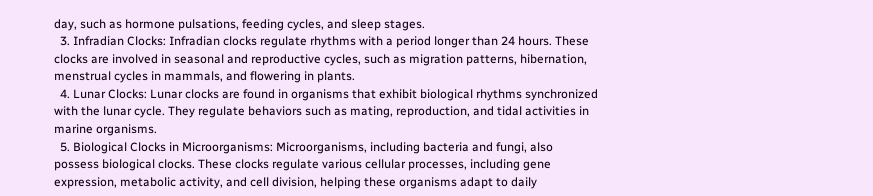day, such as hormone pulsations, feeding cycles, and sleep stages.
  3. Infradian Clocks: Infradian clocks regulate rhythms with a period longer than 24 hours. These clocks are involved in seasonal and reproductive cycles, such as migration patterns, hibernation, menstrual cycles in mammals, and flowering in plants.
  4. Lunar Clocks: Lunar clocks are found in organisms that exhibit biological rhythms synchronized with the lunar cycle. They regulate behaviors such as mating, reproduction, and tidal activities in marine organisms.
  5. Biological Clocks in Microorganisms: Microorganisms, including bacteria and fungi, also possess biological clocks. These clocks regulate various cellular processes, including gene expression, metabolic activity, and cell division, helping these organisms adapt to daily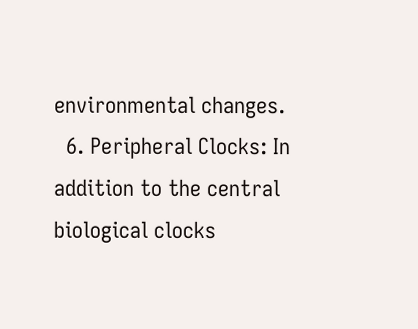environmental changes.
  6. Peripheral Clocks: In addition to the central biological clocks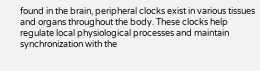found in the brain, peripheral clocks exist in various tissues and organs throughout the body. These clocks help regulate local physiological processes and maintain synchronization with the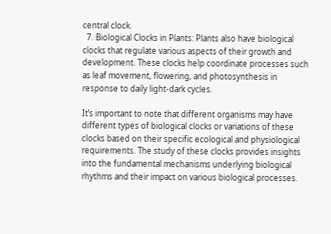central clock.
  7. Biological Clocks in Plants: Plants also have biological clocks that regulate various aspects of their growth and development. These clocks help coordinate processes such as leaf movement, flowering, and photosynthesis in response to daily light-dark cycles.

It’s important to note that different organisms may have different types of biological clocks or variations of these clocks based on their specific ecological and physiological requirements. The study of these clocks provides insights into the fundamental mechanisms underlying biological rhythms and their impact on various biological processes.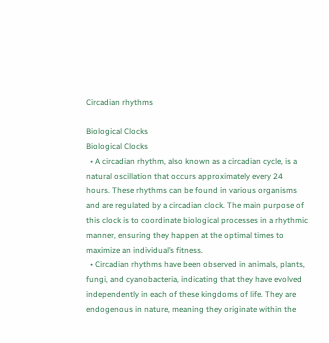Circadian rhythms

Biological Clocks
Biological Clocks
  • A circadian rhythm, also known as a circadian cycle, is a natural oscillation that occurs approximately every 24 hours. These rhythms can be found in various organisms and are regulated by a circadian clock. The main purpose of this clock is to coordinate biological processes in a rhythmic manner, ensuring they happen at the optimal times to maximize an individual’s fitness.
  • Circadian rhythms have been observed in animals, plants, fungi, and cyanobacteria, indicating that they have evolved independently in each of these kingdoms of life. They are endogenous in nature, meaning they originate within the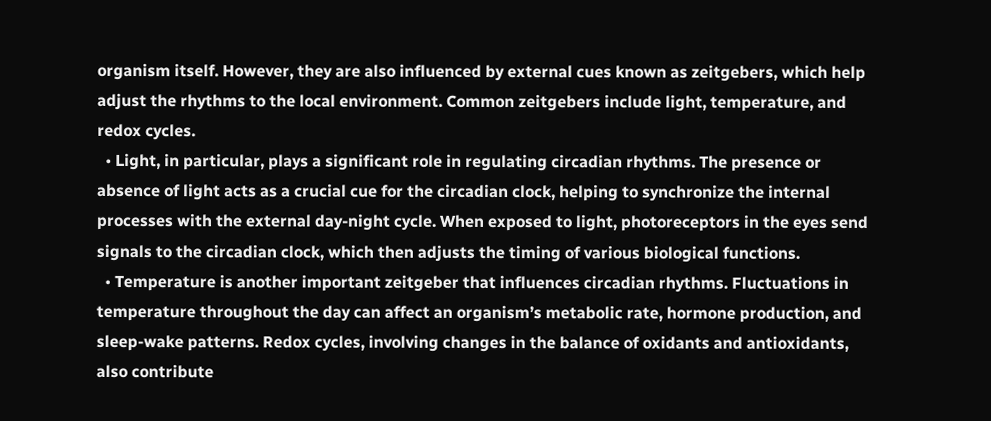organism itself. However, they are also influenced by external cues known as zeitgebers, which help adjust the rhythms to the local environment. Common zeitgebers include light, temperature, and redox cycles.
  • Light, in particular, plays a significant role in regulating circadian rhythms. The presence or absence of light acts as a crucial cue for the circadian clock, helping to synchronize the internal processes with the external day-night cycle. When exposed to light, photoreceptors in the eyes send signals to the circadian clock, which then adjusts the timing of various biological functions.
  • Temperature is another important zeitgeber that influences circadian rhythms. Fluctuations in temperature throughout the day can affect an organism’s metabolic rate, hormone production, and sleep-wake patterns. Redox cycles, involving changes in the balance of oxidants and antioxidants, also contribute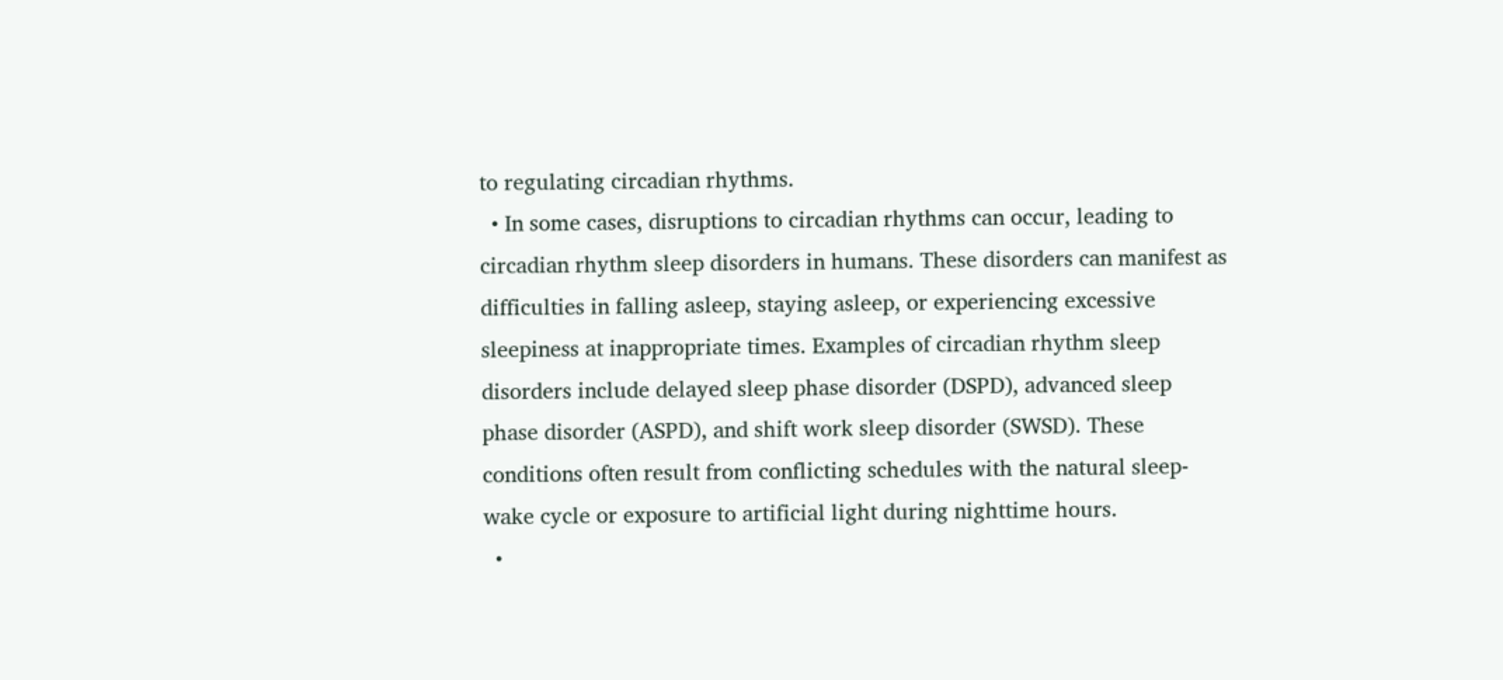to regulating circadian rhythms.
  • In some cases, disruptions to circadian rhythms can occur, leading to circadian rhythm sleep disorders in humans. These disorders can manifest as difficulties in falling asleep, staying asleep, or experiencing excessive sleepiness at inappropriate times. Examples of circadian rhythm sleep disorders include delayed sleep phase disorder (DSPD), advanced sleep phase disorder (ASPD), and shift work sleep disorder (SWSD). These conditions often result from conflicting schedules with the natural sleep-wake cycle or exposure to artificial light during nighttime hours.
  •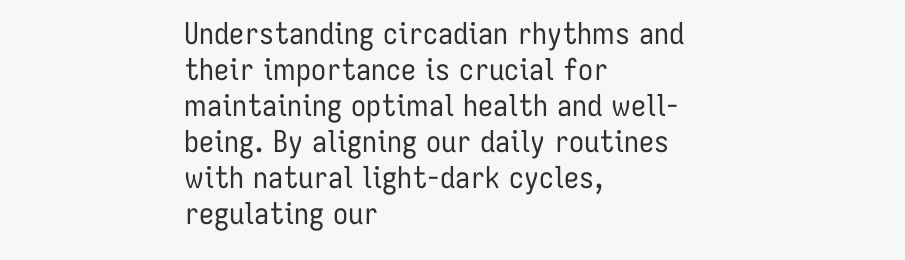Understanding circadian rhythms and their importance is crucial for maintaining optimal health and well-being. By aligning our daily routines with natural light-dark cycles, regulating our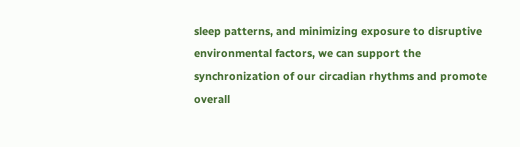sleep patterns, and minimizing exposure to disruptive environmental factors, we can support the synchronization of our circadian rhythms and promote overall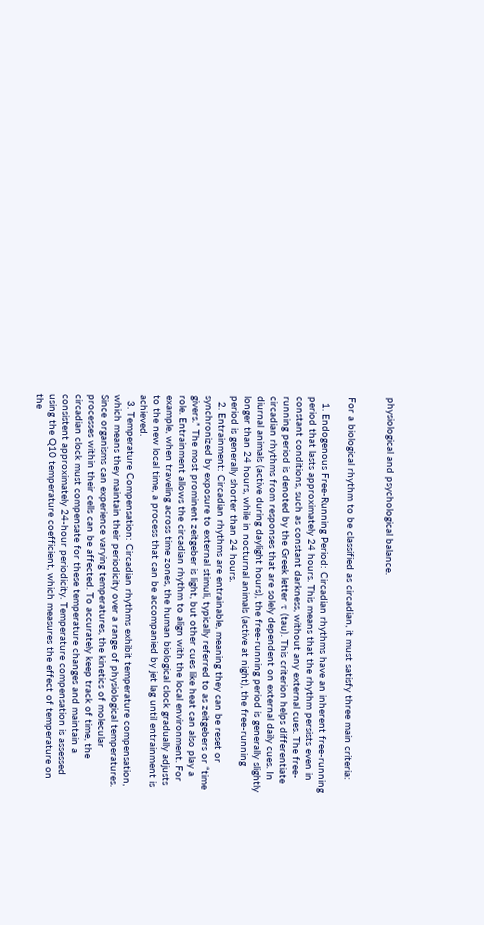physiological and psychological balance.


For a biological rhythm to be classified as circadian, it must satisfy three main criteria:

  1. Endogenous Free-Running Period: Circadian rhythms have an inherent free-running period that lasts approximately 24 hours. This means that the rhythm persists even in constant conditions, such as constant darkness, without any external cues. The free-running period is denoted by the Greek letter τ (tau). This criterion helps differentiate circadian rhythms from responses that are solely dependent on external daily cues. In diurnal animals (active during daylight hours), the free-running period is generally slightly longer than 24 hours, while in nocturnal animals (active at night), the free-running period is generally shorter than 24 hours.
  2. Entrainment: Circadian rhythms are entrainable, meaning they can be reset or synchronized by exposure to external stimuli, typically referred to as zeitgebers or “time givers.” The most prominent zeitgeber is light, but other cues like heat can also play a role. Entrainment allows the circadian rhythm to align with the local environment. For example, when traveling across time zones, the human biological clock gradually adjusts to the new local time, a process that can be accompanied by jet lag until entrainment is achieved.
  3. Temperature Compensation: Circadian rhythms exhibit temperature compensation, which means they maintain their periodicity over a range of physiological temperatures. Since organisms can experience varying temperatures, the kinetics of molecular processes within their cells can be affected. To accurately keep track of time, the circadian clock must compensate for these temperature changes and maintain a consistent approximately 24-hour periodicity. Temperature compensation is assessed using the Q10 temperature coefficient, which measures the effect of temperature on the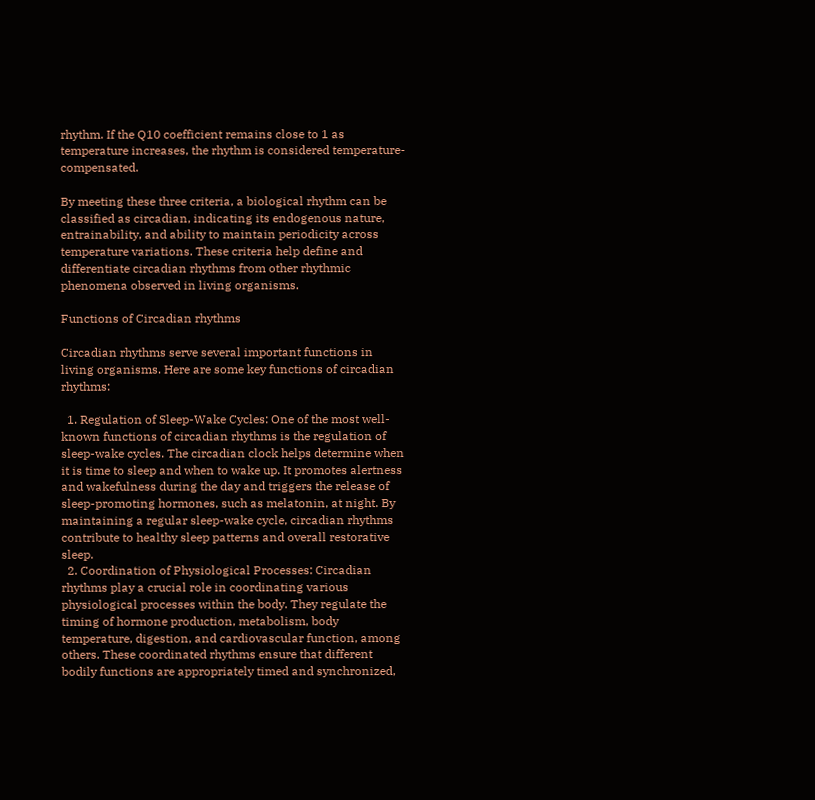rhythm. If the Q10 coefficient remains close to 1 as temperature increases, the rhythm is considered temperature-compensated.

By meeting these three criteria, a biological rhythm can be classified as circadian, indicating its endogenous nature, entrainability, and ability to maintain periodicity across temperature variations. These criteria help define and differentiate circadian rhythms from other rhythmic phenomena observed in living organisms.

Functions of Circadian rhythms

Circadian rhythms serve several important functions in living organisms. Here are some key functions of circadian rhythms:

  1. Regulation of Sleep-Wake Cycles: One of the most well-known functions of circadian rhythms is the regulation of sleep-wake cycles. The circadian clock helps determine when it is time to sleep and when to wake up. It promotes alertness and wakefulness during the day and triggers the release of sleep-promoting hormones, such as melatonin, at night. By maintaining a regular sleep-wake cycle, circadian rhythms contribute to healthy sleep patterns and overall restorative sleep.
  2. Coordination of Physiological Processes: Circadian rhythms play a crucial role in coordinating various physiological processes within the body. They regulate the timing of hormone production, metabolism, body temperature, digestion, and cardiovascular function, among others. These coordinated rhythms ensure that different bodily functions are appropriately timed and synchronized,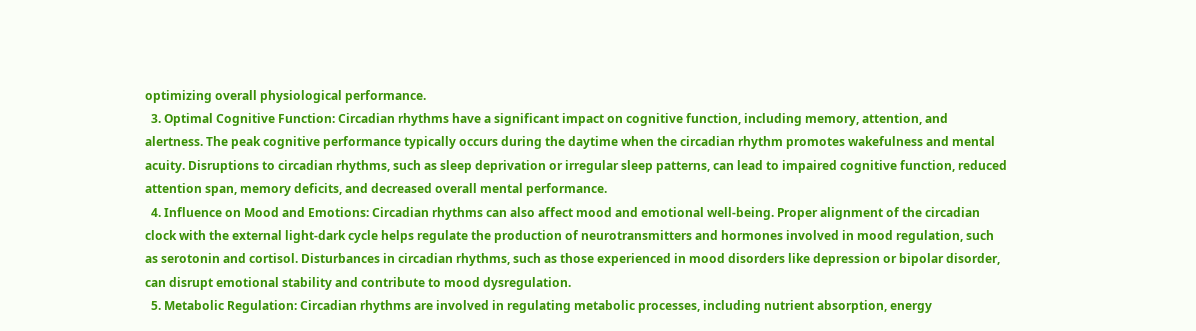optimizing overall physiological performance.
  3. Optimal Cognitive Function: Circadian rhythms have a significant impact on cognitive function, including memory, attention, and alertness. The peak cognitive performance typically occurs during the daytime when the circadian rhythm promotes wakefulness and mental acuity. Disruptions to circadian rhythms, such as sleep deprivation or irregular sleep patterns, can lead to impaired cognitive function, reduced attention span, memory deficits, and decreased overall mental performance.
  4. Influence on Mood and Emotions: Circadian rhythms can also affect mood and emotional well-being. Proper alignment of the circadian clock with the external light-dark cycle helps regulate the production of neurotransmitters and hormones involved in mood regulation, such as serotonin and cortisol. Disturbances in circadian rhythms, such as those experienced in mood disorders like depression or bipolar disorder, can disrupt emotional stability and contribute to mood dysregulation.
  5. Metabolic Regulation: Circadian rhythms are involved in regulating metabolic processes, including nutrient absorption, energy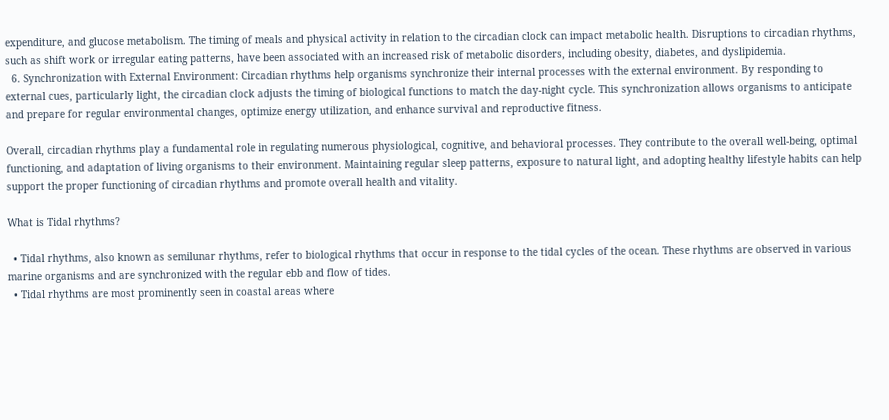expenditure, and glucose metabolism. The timing of meals and physical activity in relation to the circadian clock can impact metabolic health. Disruptions to circadian rhythms, such as shift work or irregular eating patterns, have been associated with an increased risk of metabolic disorders, including obesity, diabetes, and dyslipidemia.
  6. Synchronization with External Environment: Circadian rhythms help organisms synchronize their internal processes with the external environment. By responding to external cues, particularly light, the circadian clock adjusts the timing of biological functions to match the day-night cycle. This synchronization allows organisms to anticipate and prepare for regular environmental changes, optimize energy utilization, and enhance survival and reproductive fitness.

Overall, circadian rhythms play a fundamental role in regulating numerous physiological, cognitive, and behavioral processes. They contribute to the overall well-being, optimal functioning, and adaptation of living organisms to their environment. Maintaining regular sleep patterns, exposure to natural light, and adopting healthy lifestyle habits can help support the proper functioning of circadian rhythms and promote overall health and vitality.

What is Tidal rhythms?

  • Tidal rhythms, also known as semilunar rhythms, refer to biological rhythms that occur in response to the tidal cycles of the ocean. These rhythms are observed in various marine organisms and are synchronized with the regular ebb and flow of tides.
  • Tidal rhythms are most prominently seen in coastal areas where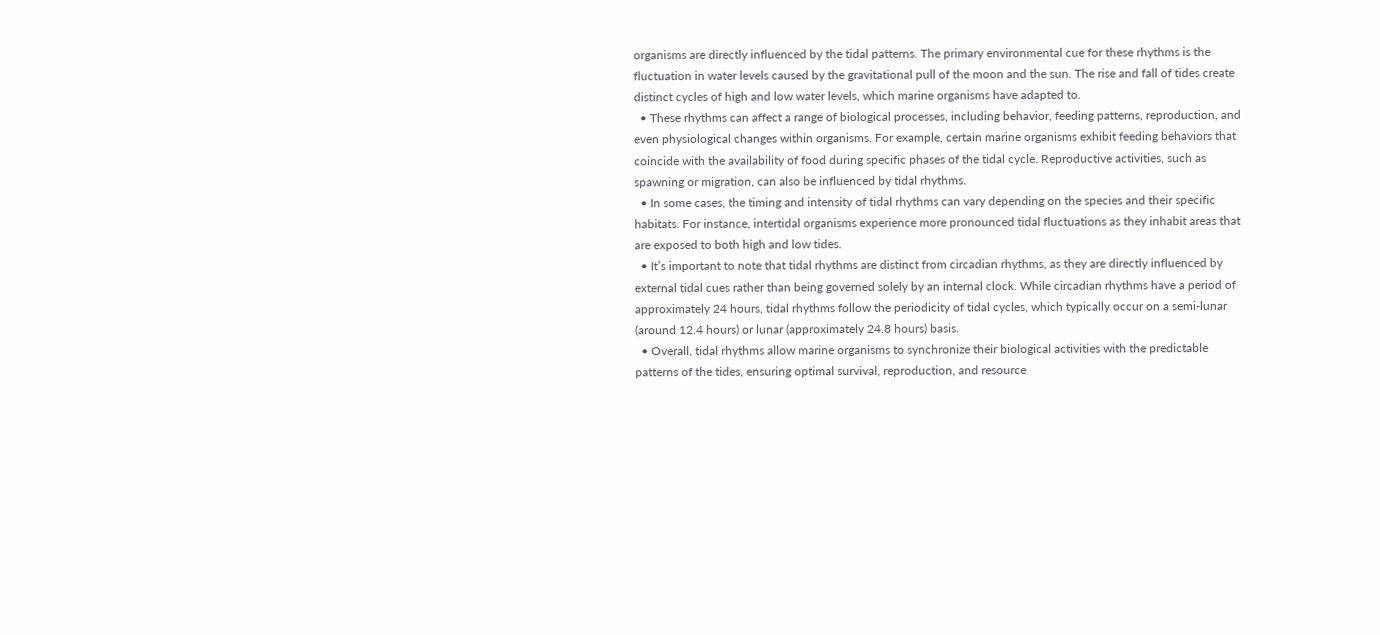organisms are directly influenced by the tidal patterns. The primary environmental cue for these rhythms is the fluctuation in water levels caused by the gravitational pull of the moon and the sun. The rise and fall of tides create distinct cycles of high and low water levels, which marine organisms have adapted to.
  • These rhythms can affect a range of biological processes, including behavior, feeding patterns, reproduction, and even physiological changes within organisms. For example, certain marine organisms exhibit feeding behaviors that coincide with the availability of food during specific phases of the tidal cycle. Reproductive activities, such as spawning or migration, can also be influenced by tidal rhythms.
  • In some cases, the timing and intensity of tidal rhythms can vary depending on the species and their specific habitats. For instance, intertidal organisms experience more pronounced tidal fluctuations as they inhabit areas that are exposed to both high and low tides.
  • It’s important to note that tidal rhythms are distinct from circadian rhythms, as they are directly influenced by external tidal cues rather than being governed solely by an internal clock. While circadian rhythms have a period of approximately 24 hours, tidal rhythms follow the periodicity of tidal cycles, which typically occur on a semi-lunar (around 12.4 hours) or lunar (approximately 24.8 hours) basis.
  • Overall, tidal rhythms allow marine organisms to synchronize their biological activities with the predictable patterns of the tides, ensuring optimal survival, reproduction, and resource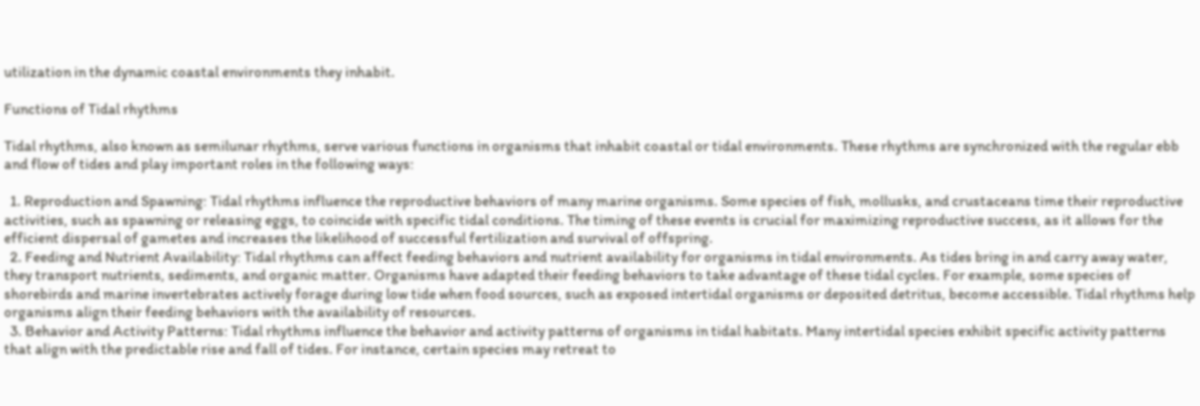utilization in the dynamic coastal environments they inhabit.

Functions of Tidal rhythms

Tidal rhythms, also known as semilunar rhythms, serve various functions in organisms that inhabit coastal or tidal environments. These rhythms are synchronized with the regular ebb and flow of tides and play important roles in the following ways:

  1. Reproduction and Spawning: Tidal rhythms influence the reproductive behaviors of many marine organisms. Some species of fish, mollusks, and crustaceans time their reproductive activities, such as spawning or releasing eggs, to coincide with specific tidal conditions. The timing of these events is crucial for maximizing reproductive success, as it allows for the efficient dispersal of gametes and increases the likelihood of successful fertilization and survival of offspring.
  2. Feeding and Nutrient Availability: Tidal rhythms can affect feeding behaviors and nutrient availability for organisms in tidal environments. As tides bring in and carry away water, they transport nutrients, sediments, and organic matter. Organisms have adapted their feeding behaviors to take advantage of these tidal cycles. For example, some species of shorebirds and marine invertebrates actively forage during low tide when food sources, such as exposed intertidal organisms or deposited detritus, become accessible. Tidal rhythms help organisms align their feeding behaviors with the availability of resources.
  3. Behavior and Activity Patterns: Tidal rhythms influence the behavior and activity patterns of organisms in tidal habitats. Many intertidal species exhibit specific activity patterns that align with the predictable rise and fall of tides. For instance, certain species may retreat to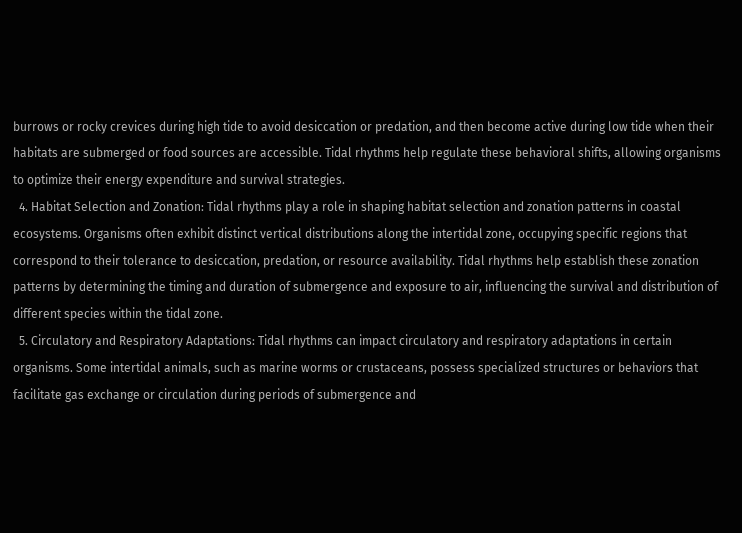burrows or rocky crevices during high tide to avoid desiccation or predation, and then become active during low tide when their habitats are submerged or food sources are accessible. Tidal rhythms help regulate these behavioral shifts, allowing organisms to optimize their energy expenditure and survival strategies.
  4. Habitat Selection and Zonation: Tidal rhythms play a role in shaping habitat selection and zonation patterns in coastal ecosystems. Organisms often exhibit distinct vertical distributions along the intertidal zone, occupying specific regions that correspond to their tolerance to desiccation, predation, or resource availability. Tidal rhythms help establish these zonation patterns by determining the timing and duration of submergence and exposure to air, influencing the survival and distribution of different species within the tidal zone.
  5. Circulatory and Respiratory Adaptations: Tidal rhythms can impact circulatory and respiratory adaptations in certain organisms. Some intertidal animals, such as marine worms or crustaceans, possess specialized structures or behaviors that facilitate gas exchange or circulation during periods of submergence and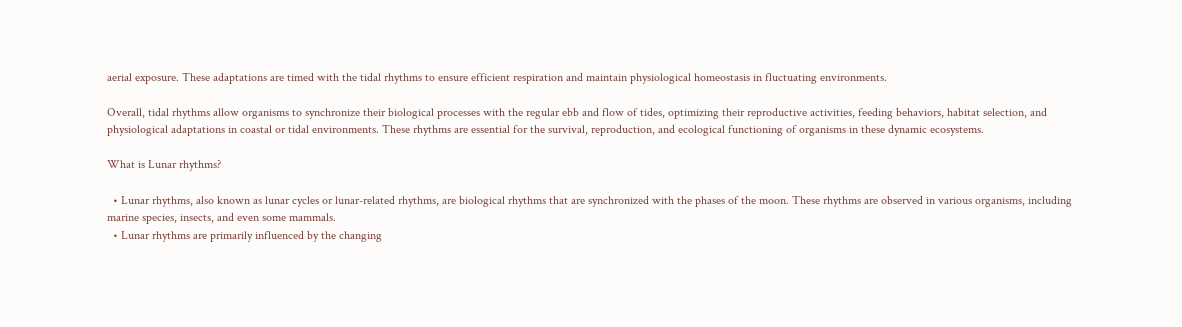aerial exposure. These adaptations are timed with the tidal rhythms to ensure efficient respiration and maintain physiological homeostasis in fluctuating environments.

Overall, tidal rhythms allow organisms to synchronize their biological processes with the regular ebb and flow of tides, optimizing their reproductive activities, feeding behaviors, habitat selection, and physiological adaptations in coastal or tidal environments. These rhythms are essential for the survival, reproduction, and ecological functioning of organisms in these dynamic ecosystems.

What is Lunar rhythms?

  • Lunar rhythms, also known as lunar cycles or lunar-related rhythms, are biological rhythms that are synchronized with the phases of the moon. These rhythms are observed in various organisms, including marine species, insects, and even some mammals.
  • Lunar rhythms are primarily influenced by the changing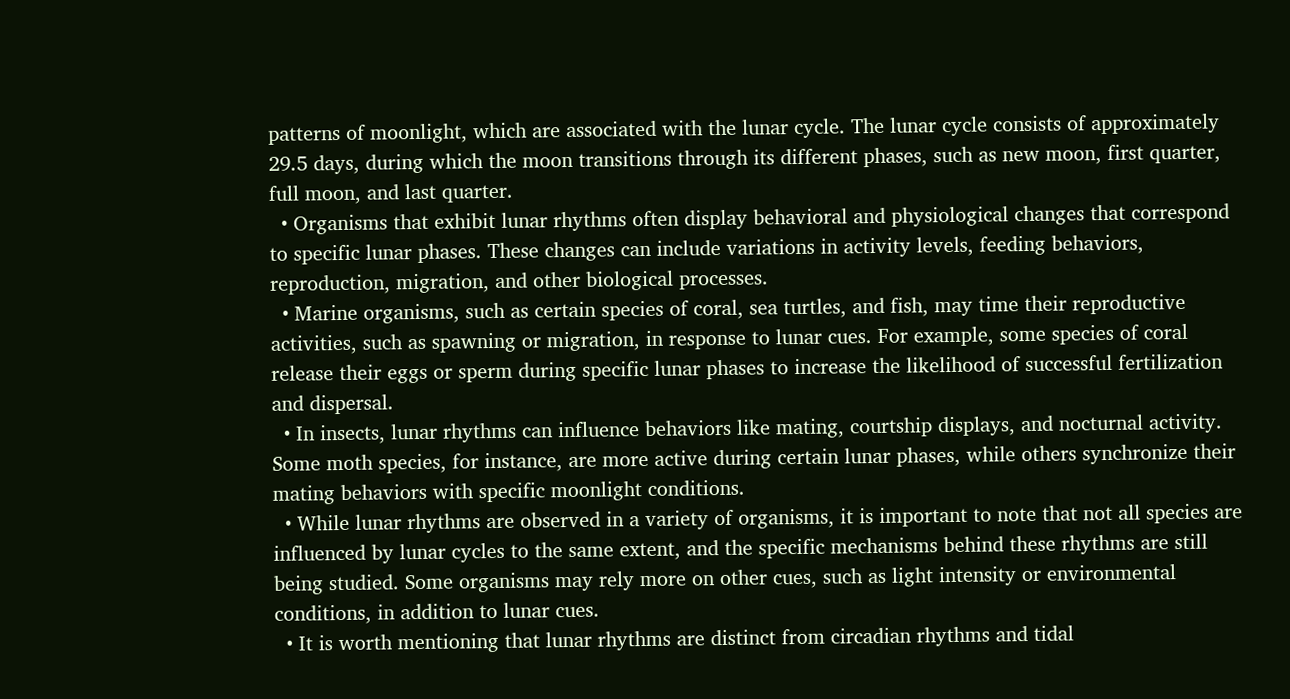patterns of moonlight, which are associated with the lunar cycle. The lunar cycle consists of approximately 29.5 days, during which the moon transitions through its different phases, such as new moon, first quarter, full moon, and last quarter.
  • Organisms that exhibit lunar rhythms often display behavioral and physiological changes that correspond to specific lunar phases. These changes can include variations in activity levels, feeding behaviors, reproduction, migration, and other biological processes.
  • Marine organisms, such as certain species of coral, sea turtles, and fish, may time their reproductive activities, such as spawning or migration, in response to lunar cues. For example, some species of coral release their eggs or sperm during specific lunar phases to increase the likelihood of successful fertilization and dispersal.
  • In insects, lunar rhythms can influence behaviors like mating, courtship displays, and nocturnal activity. Some moth species, for instance, are more active during certain lunar phases, while others synchronize their mating behaviors with specific moonlight conditions.
  • While lunar rhythms are observed in a variety of organisms, it is important to note that not all species are influenced by lunar cycles to the same extent, and the specific mechanisms behind these rhythms are still being studied. Some organisms may rely more on other cues, such as light intensity or environmental conditions, in addition to lunar cues.
  • It is worth mentioning that lunar rhythms are distinct from circadian rhythms and tidal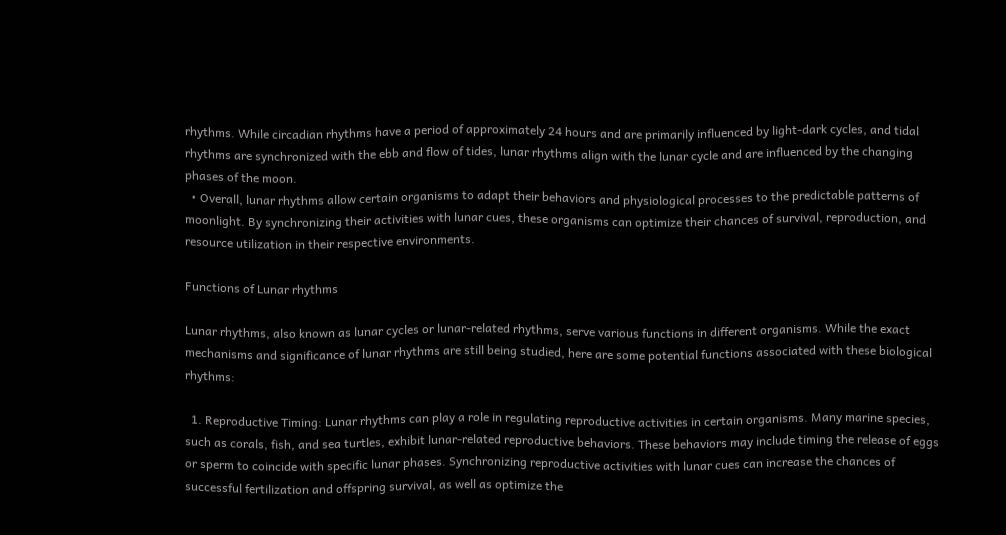rhythms. While circadian rhythms have a period of approximately 24 hours and are primarily influenced by light-dark cycles, and tidal rhythms are synchronized with the ebb and flow of tides, lunar rhythms align with the lunar cycle and are influenced by the changing phases of the moon.
  • Overall, lunar rhythms allow certain organisms to adapt their behaviors and physiological processes to the predictable patterns of moonlight. By synchronizing their activities with lunar cues, these organisms can optimize their chances of survival, reproduction, and resource utilization in their respective environments.

Functions of Lunar rhythms

Lunar rhythms, also known as lunar cycles or lunar-related rhythms, serve various functions in different organisms. While the exact mechanisms and significance of lunar rhythms are still being studied, here are some potential functions associated with these biological rhythms:

  1. Reproductive Timing: Lunar rhythms can play a role in regulating reproductive activities in certain organisms. Many marine species, such as corals, fish, and sea turtles, exhibit lunar-related reproductive behaviors. These behaviors may include timing the release of eggs or sperm to coincide with specific lunar phases. Synchronizing reproductive activities with lunar cues can increase the chances of successful fertilization and offspring survival, as well as optimize the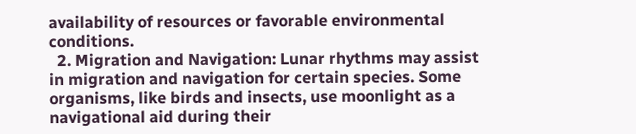availability of resources or favorable environmental conditions.
  2. Migration and Navigation: Lunar rhythms may assist in migration and navigation for certain species. Some organisms, like birds and insects, use moonlight as a navigational aid during their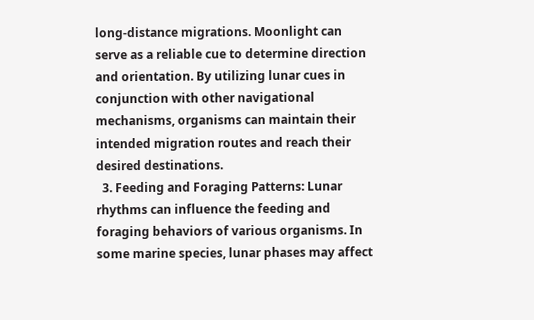long-distance migrations. Moonlight can serve as a reliable cue to determine direction and orientation. By utilizing lunar cues in conjunction with other navigational mechanisms, organisms can maintain their intended migration routes and reach their desired destinations.
  3. Feeding and Foraging Patterns: Lunar rhythms can influence the feeding and foraging behaviors of various organisms. In some marine species, lunar phases may affect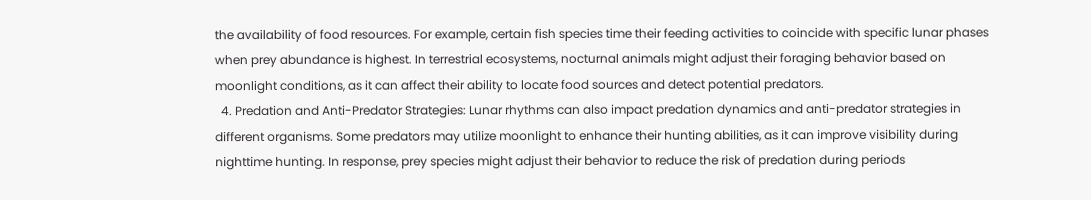the availability of food resources. For example, certain fish species time their feeding activities to coincide with specific lunar phases when prey abundance is highest. In terrestrial ecosystems, nocturnal animals might adjust their foraging behavior based on moonlight conditions, as it can affect their ability to locate food sources and detect potential predators.
  4. Predation and Anti-Predator Strategies: Lunar rhythms can also impact predation dynamics and anti-predator strategies in different organisms. Some predators may utilize moonlight to enhance their hunting abilities, as it can improve visibility during nighttime hunting. In response, prey species might adjust their behavior to reduce the risk of predation during periods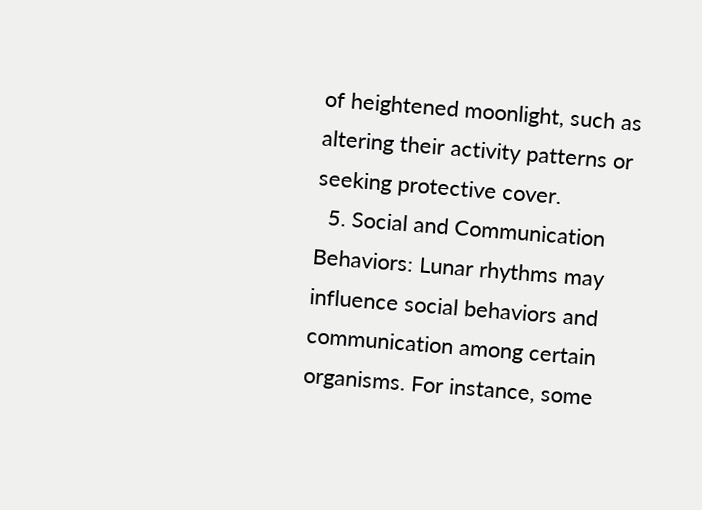of heightened moonlight, such as altering their activity patterns or seeking protective cover.
  5. Social and Communication Behaviors: Lunar rhythms may influence social behaviors and communication among certain organisms. For instance, some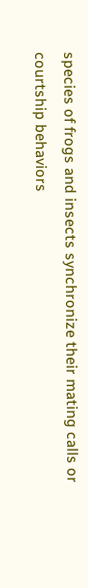species of frogs and insects synchronize their mating calls or courtship behaviors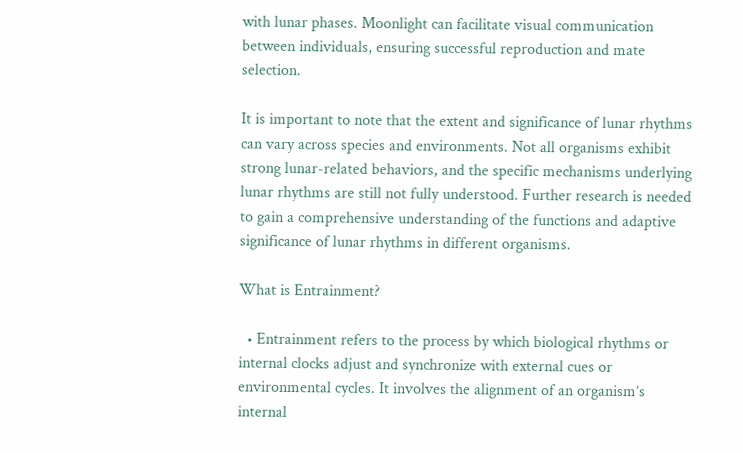with lunar phases. Moonlight can facilitate visual communication between individuals, ensuring successful reproduction and mate selection.

It is important to note that the extent and significance of lunar rhythms can vary across species and environments. Not all organisms exhibit strong lunar-related behaviors, and the specific mechanisms underlying lunar rhythms are still not fully understood. Further research is needed to gain a comprehensive understanding of the functions and adaptive significance of lunar rhythms in different organisms.

What is Entrainment?

  • Entrainment refers to the process by which biological rhythms or internal clocks adjust and synchronize with external cues or environmental cycles. It involves the alignment of an organism’s internal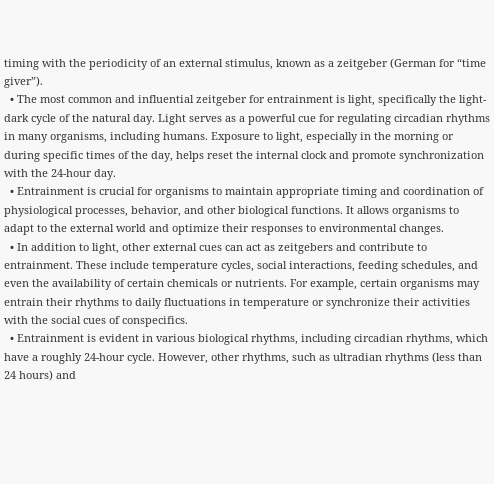timing with the periodicity of an external stimulus, known as a zeitgeber (German for “time giver”).
  • The most common and influential zeitgeber for entrainment is light, specifically the light-dark cycle of the natural day. Light serves as a powerful cue for regulating circadian rhythms in many organisms, including humans. Exposure to light, especially in the morning or during specific times of the day, helps reset the internal clock and promote synchronization with the 24-hour day.
  • Entrainment is crucial for organisms to maintain appropriate timing and coordination of physiological processes, behavior, and other biological functions. It allows organisms to adapt to the external world and optimize their responses to environmental changes.
  • In addition to light, other external cues can act as zeitgebers and contribute to entrainment. These include temperature cycles, social interactions, feeding schedules, and even the availability of certain chemicals or nutrients. For example, certain organisms may entrain their rhythms to daily fluctuations in temperature or synchronize their activities with the social cues of conspecifics.
  • Entrainment is evident in various biological rhythms, including circadian rhythms, which have a roughly 24-hour cycle. However, other rhythms, such as ultradian rhythms (less than 24 hours) and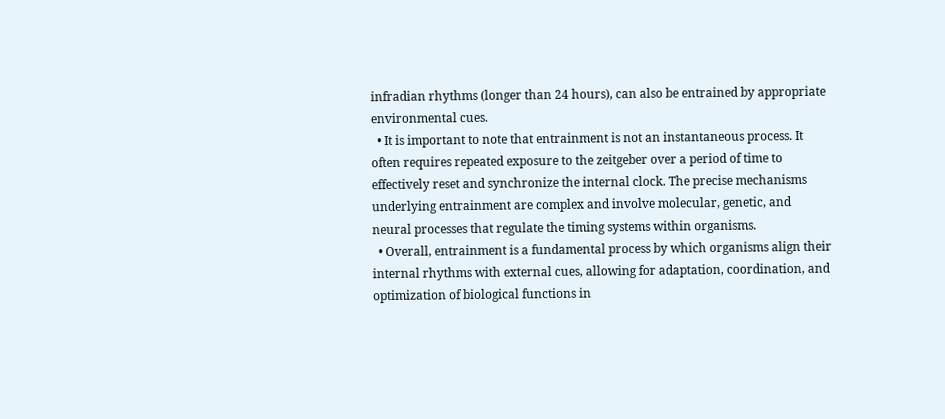infradian rhythms (longer than 24 hours), can also be entrained by appropriate environmental cues.
  • It is important to note that entrainment is not an instantaneous process. It often requires repeated exposure to the zeitgeber over a period of time to effectively reset and synchronize the internal clock. The precise mechanisms underlying entrainment are complex and involve molecular, genetic, and neural processes that regulate the timing systems within organisms.
  • Overall, entrainment is a fundamental process by which organisms align their internal rhythms with external cues, allowing for adaptation, coordination, and optimization of biological functions in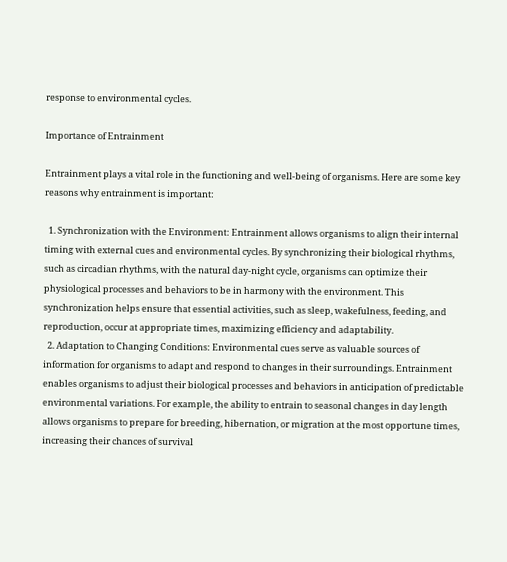response to environmental cycles.

Importance of Entrainment

Entrainment plays a vital role in the functioning and well-being of organisms. Here are some key reasons why entrainment is important:

  1. Synchronization with the Environment: Entrainment allows organisms to align their internal timing with external cues and environmental cycles. By synchronizing their biological rhythms, such as circadian rhythms, with the natural day-night cycle, organisms can optimize their physiological processes and behaviors to be in harmony with the environment. This synchronization helps ensure that essential activities, such as sleep, wakefulness, feeding, and reproduction, occur at appropriate times, maximizing efficiency and adaptability.
  2. Adaptation to Changing Conditions: Environmental cues serve as valuable sources of information for organisms to adapt and respond to changes in their surroundings. Entrainment enables organisms to adjust their biological processes and behaviors in anticipation of predictable environmental variations. For example, the ability to entrain to seasonal changes in day length allows organisms to prepare for breeding, hibernation, or migration at the most opportune times, increasing their chances of survival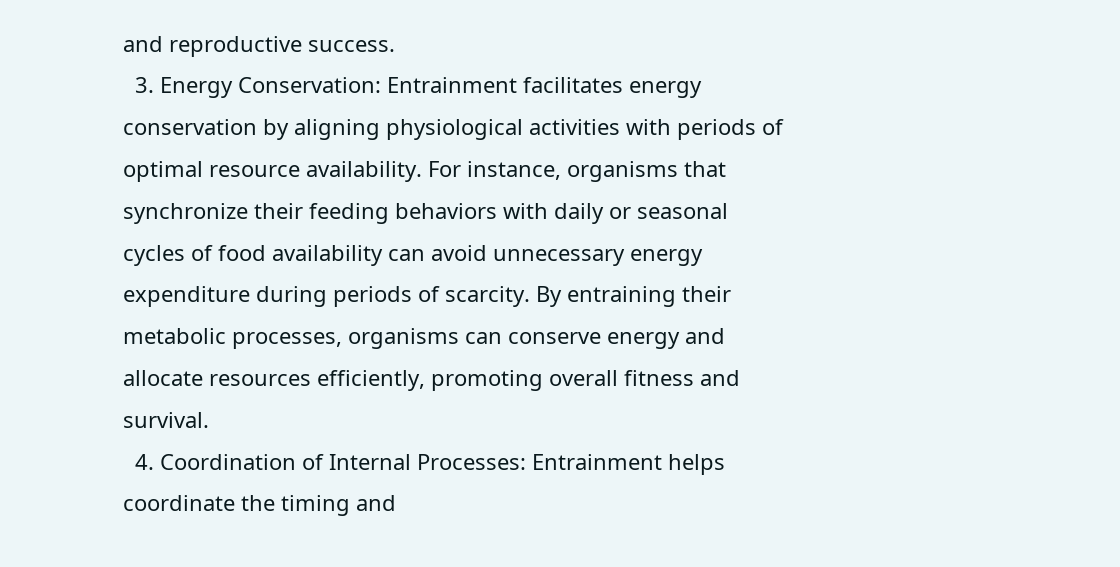and reproductive success.
  3. Energy Conservation: Entrainment facilitates energy conservation by aligning physiological activities with periods of optimal resource availability. For instance, organisms that synchronize their feeding behaviors with daily or seasonal cycles of food availability can avoid unnecessary energy expenditure during periods of scarcity. By entraining their metabolic processes, organisms can conserve energy and allocate resources efficiently, promoting overall fitness and survival.
  4. Coordination of Internal Processes: Entrainment helps coordinate the timing and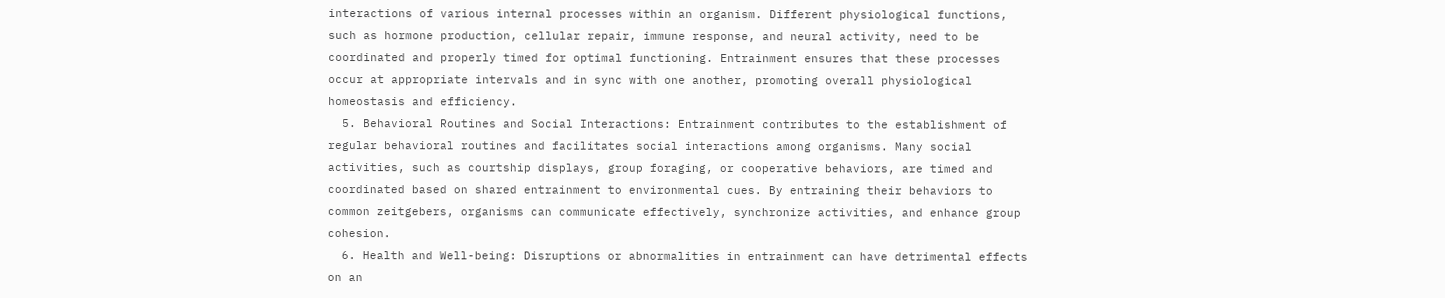interactions of various internal processes within an organism. Different physiological functions, such as hormone production, cellular repair, immune response, and neural activity, need to be coordinated and properly timed for optimal functioning. Entrainment ensures that these processes occur at appropriate intervals and in sync with one another, promoting overall physiological homeostasis and efficiency.
  5. Behavioral Routines and Social Interactions: Entrainment contributes to the establishment of regular behavioral routines and facilitates social interactions among organisms. Many social activities, such as courtship displays, group foraging, or cooperative behaviors, are timed and coordinated based on shared entrainment to environmental cues. By entraining their behaviors to common zeitgebers, organisms can communicate effectively, synchronize activities, and enhance group cohesion.
  6. Health and Well-being: Disruptions or abnormalities in entrainment can have detrimental effects on an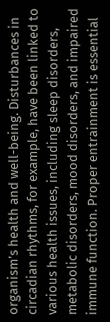organism’s health and well-being. Disturbances in circadian rhythms, for example, have been linked to various health issues, including sleep disorders, metabolic disorders, mood disorders, and impaired immune function. Proper entrainment is essential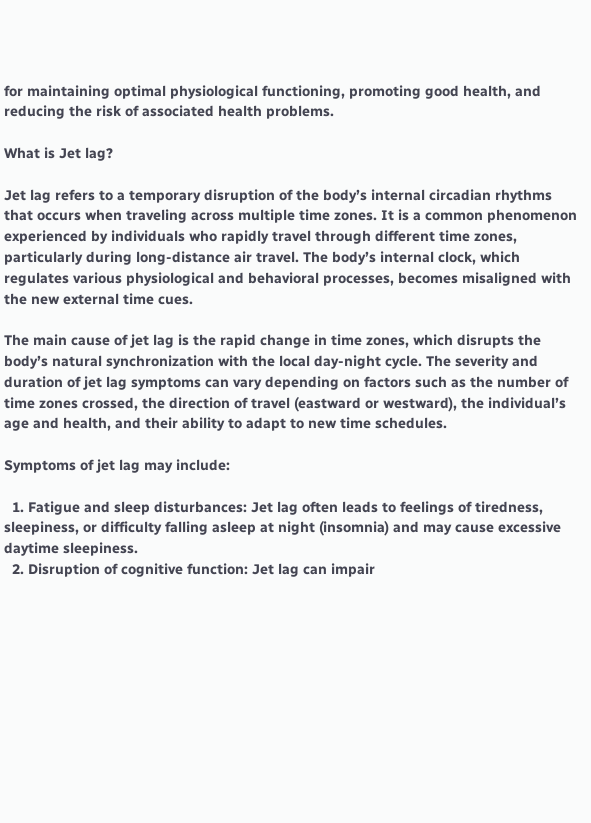for maintaining optimal physiological functioning, promoting good health, and reducing the risk of associated health problems.

What is Jet lag?

Jet lag refers to a temporary disruption of the body’s internal circadian rhythms that occurs when traveling across multiple time zones. It is a common phenomenon experienced by individuals who rapidly travel through different time zones, particularly during long-distance air travel. The body’s internal clock, which regulates various physiological and behavioral processes, becomes misaligned with the new external time cues.

The main cause of jet lag is the rapid change in time zones, which disrupts the body’s natural synchronization with the local day-night cycle. The severity and duration of jet lag symptoms can vary depending on factors such as the number of time zones crossed, the direction of travel (eastward or westward), the individual’s age and health, and their ability to adapt to new time schedules.

Symptoms of jet lag may include:

  1. Fatigue and sleep disturbances: Jet lag often leads to feelings of tiredness, sleepiness, or difficulty falling asleep at night (insomnia) and may cause excessive daytime sleepiness.
  2. Disruption of cognitive function: Jet lag can impair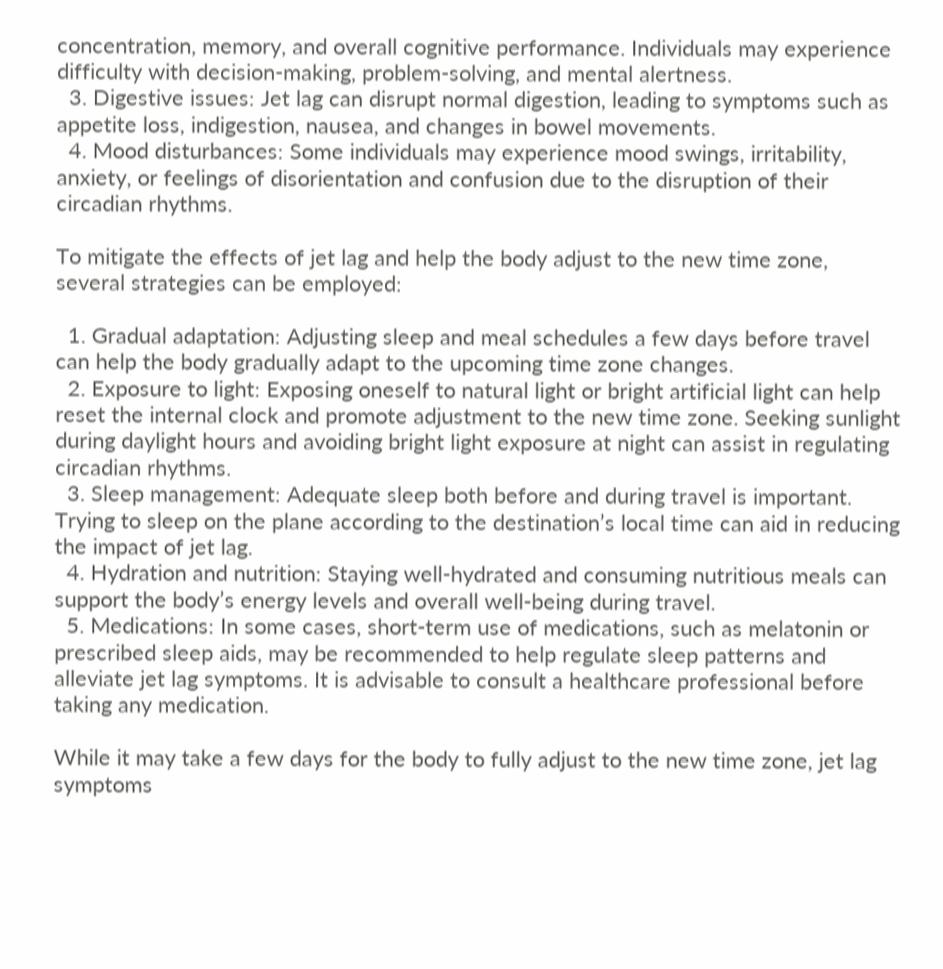concentration, memory, and overall cognitive performance. Individuals may experience difficulty with decision-making, problem-solving, and mental alertness.
  3. Digestive issues: Jet lag can disrupt normal digestion, leading to symptoms such as appetite loss, indigestion, nausea, and changes in bowel movements.
  4. Mood disturbances: Some individuals may experience mood swings, irritability, anxiety, or feelings of disorientation and confusion due to the disruption of their circadian rhythms.

To mitigate the effects of jet lag and help the body adjust to the new time zone, several strategies can be employed:

  1. Gradual adaptation: Adjusting sleep and meal schedules a few days before travel can help the body gradually adapt to the upcoming time zone changes.
  2. Exposure to light: Exposing oneself to natural light or bright artificial light can help reset the internal clock and promote adjustment to the new time zone. Seeking sunlight during daylight hours and avoiding bright light exposure at night can assist in regulating circadian rhythms.
  3. Sleep management: Adequate sleep both before and during travel is important. Trying to sleep on the plane according to the destination’s local time can aid in reducing the impact of jet lag.
  4. Hydration and nutrition: Staying well-hydrated and consuming nutritious meals can support the body’s energy levels and overall well-being during travel.
  5. Medications: In some cases, short-term use of medications, such as melatonin or prescribed sleep aids, may be recommended to help regulate sleep patterns and alleviate jet lag symptoms. It is advisable to consult a healthcare professional before taking any medication.

While it may take a few days for the body to fully adjust to the new time zone, jet lag symptoms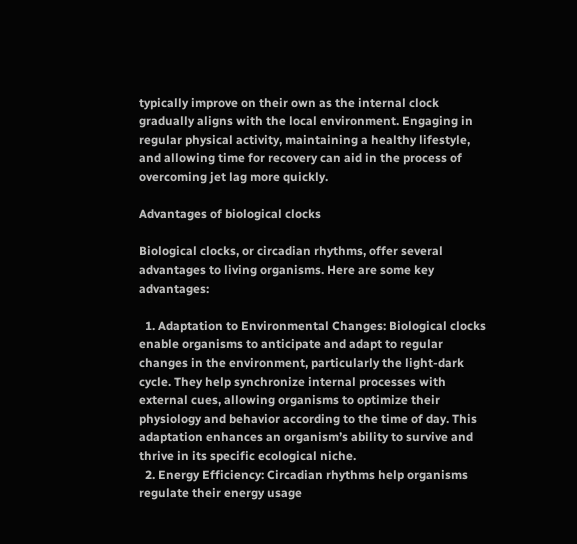typically improve on their own as the internal clock gradually aligns with the local environment. Engaging in regular physical activity, maintaining a healthy lifestyle, and allowing time for recovery can aid in the process of overcoming jet lag more quickly.

Advantages of biological clocks

Biological clocks, or circadian rhythms, offer several advantages to living organisms. Here are some key advantages:

  1. Adaptation to Environmental Changes: Biological clocks enable organisms to anticipate and adapt to regular changes in the environment, particularly the light-dark cycle. They help synchronize internal processes with external cues, allowing organisms to optimize their physiology and behavior according to the time of day. This adaptation enhances an organism’s ability to survive and thrive in its specific ecological niche.
  2. Energy Efficiency: Circadian rhythms help organisms regulate their energy usage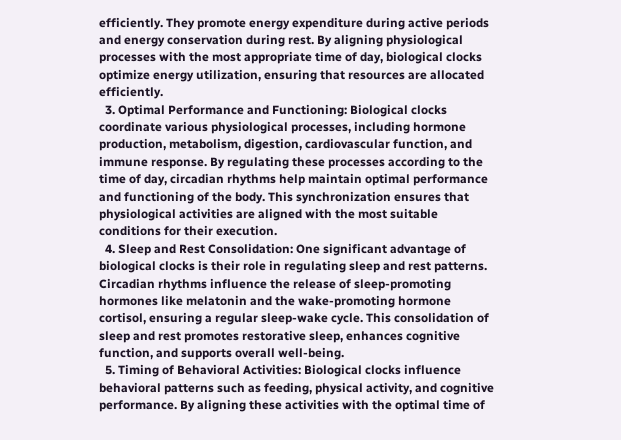efficiently. They promote energy expenditure during active periods and energy conservation during rest. By aligning physiological processes with the most appropriate time of day, biological clocks optimize energy utilization, ensuring that resources are allocated efficiently.
  3. Optimal Performance and Functioning: Biological clocks coordinate various physiological processes, including hormone production, metabolism, digestion, cardiovascular function, and immune response. By regulating these processes according to the time of day, circadian rhythms help maintain optimal performance and functioning of the body. This synchronization ensures that physiological activities are aligned with the most suitable conditions for their execution.
  4. Sleep and Rest Consolidation: One significant advantage of biological clocks is their role in regulating sleep and rest patterns. Circadian rhythms influence the release of sleep-promoting hormones like melatonin and the wake-promoting hormone cortisol, ensuring a regular sleep-wake cycle. This consolidation of sleep and rest promotes restorative sleep, enhances cognitive function, and supports overall well-being.
  5. Timing of Behavioral Activities: Biological clocks influence behavioral patterns such as feeding, physical activity, and cognitive performance. By aligning these activities with the optimal time of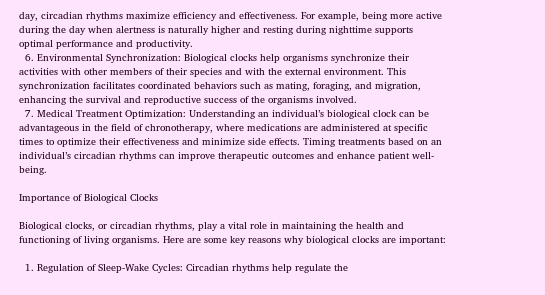day, circadian rhythms maximize efficiency and effectiveness. For example, being more active during the day when alertness is naturally higher and resting during nighttime supports optimal performance and productivity.
  6. Environmental Synchronization: Biological clocks help organisms synchronize their activities with other members of their species and with the external environment. This synchronization facilitates coordinated behaviors such as mating, foraging, and migration, enhancing the survival and reproductive success of the organisms involved.
  7. Medical Treatment Optimization: Understanding an individual’s biological clock can be advantageous in the field of chronotherapy, where medications are administered at specific times to optimize their effectiveness and minimize side effects. Timing treatments based on an individual’s circadian rhythms can improve therapeutic outcomes and enhance patient well-being.

Importance of Biological Clocks

Biological clocks, or circadian rhythms, play a vital role in maintaining the health and functioning of living organisms. Here are some key reasons why biological clocks are important:

  1. Regulation of Sleep-Wake Cycles: Circadian rhythms help regulate the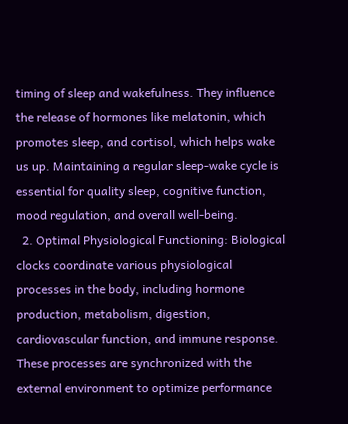timing of sleep and wakefulness. They influence the release of hormones like melatonin, which promotes sleep, and cortisol, which helps wake us up. Maintaining a regular sleep-wake cycle is essential for quality sleep, cognitive function, mood regulation, and overall well-being.
  2. Optimal Physiological Functioning: Biological clocks coordinate various physiological processes in the body, including hormone production, metabolism, digestion, cardiovascular function, and immune response. These processes are synchronized with the external environment to optimize performance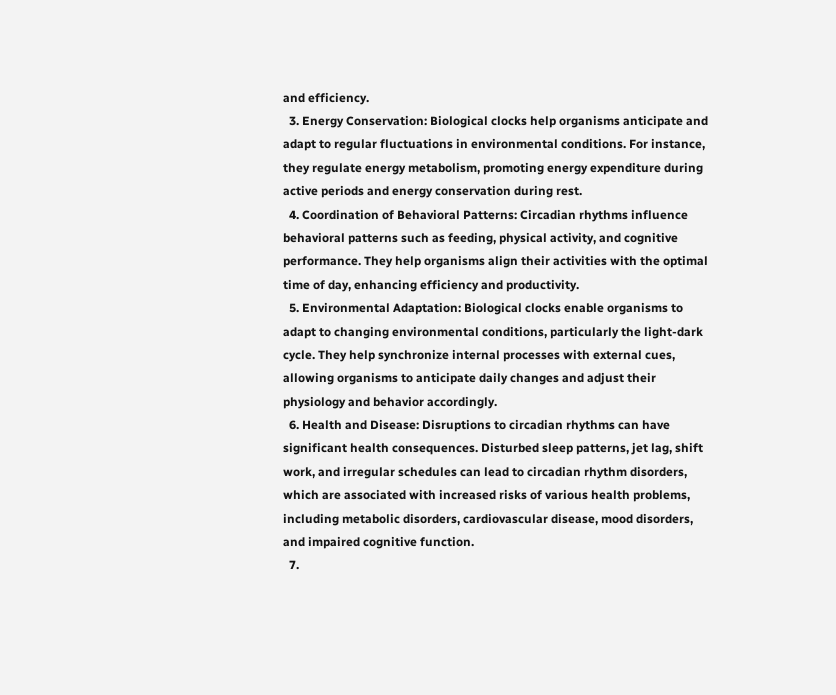and efficiency.
  3. Energy Conservation: Biological clocks help organisms anticipate and adapt to regular fluctuations in environmental conditions. For instance, they regulate energy metabolism, promoting energy expenditure during active periods and energy conservation during rest.
  4. Coordination of Behavioral Patterns: Circadian rhythms influence behavioral patterns such as feeding, physical activity, and cognitive performance. They help organisms align their activities with the optimal time of day, enhancing efficiency and productivity.
  5. Environmental Adaptation: Biological clocks enable organisms to adapt to changing environmental conditions, particularly the light-dark cycle. They help synchronize internal processes with external cues, allowing organisms to anticipate daily changes and adjust their physiology and behavior accordingly.
  6. Health and Disease: Disruptions to circadian rhythms can have significant health consequences. Disturbed sleep patterns, jet lag, shift work, and irregular schedules can lead to circadian rhythm disorders, which are associated with increased risks of various health problems, including metabolic disorders, cardiovascular disease, mood disorders, and impaired cognitive function.
  7.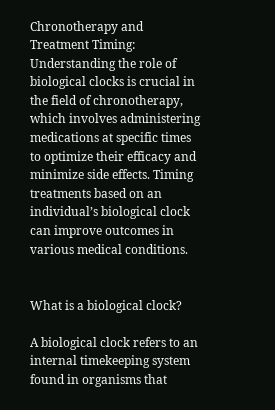Chronotherapy and Treatment Timing: Understanding the role of biological clocks is crucial in the field of chronotherapy, which involves administering medications at specific times to optimize their efficacy and minimize side effects. Timing treatments based on an individual’s biological clock can improve outcomes in various medical conditions.


What is a biological clock?

A biological clock refers to an internal timekeeping system found in organisms that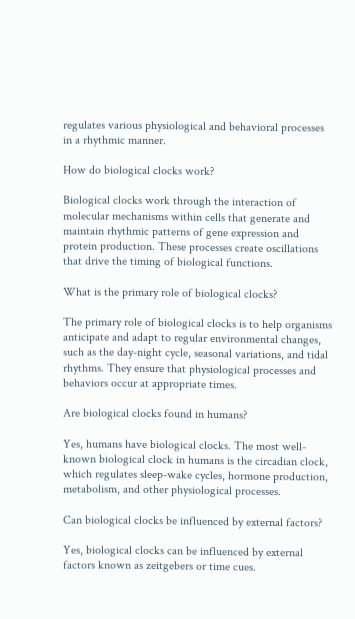regulates various physiological and behavioral processes in a rhythmic manner.

How do biological clocks work?

Biological clocks work through the interaction of molecular mechanisms within cells that generate and maintain rhythmic patterns of gene expression and protein production. These processes create oscillations that drive the timing of biological functions.

What is the primary role of biological clocks?

The primary role of biological clocks is to help organisms anticipate and adapt to regular environmental changes, such as the day-night cycle, seasonal variations, and tidal rhythms. They ensure that physiological processes and behaviors occur at appropriate times.

Are biological clocks found in humans?

Yes, humans have biological clocks. The most well-known biological clock in humans is the circadian clock, which regulates sleep-wake cycles, hormone production, metabolism, and other physiological processes.

Can biological clocks be influenced by external factors?

Yes, biological clocks can be influenced by external factors known as zeitgebers or time cues.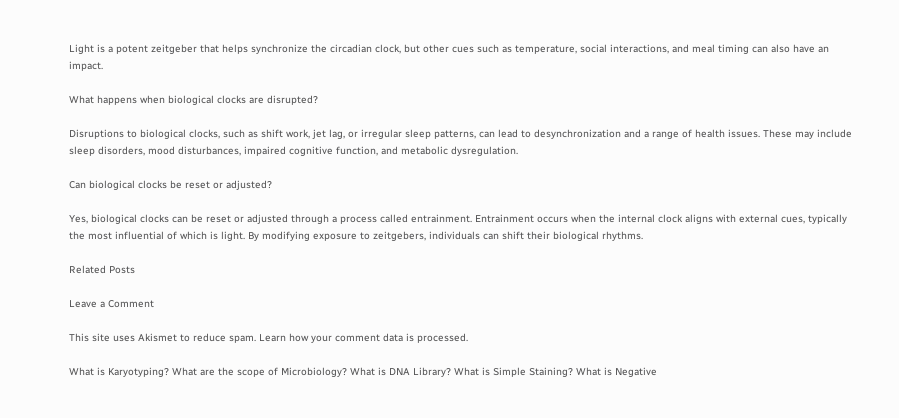Light is a potent zeitgeber that helps synchronize the circadian clock, but other cues such as temperature, social interactions, and meal timing can also have an impact.

What happens when biological clocks are disrupted?

Disruptions to biological clocks, such as shift work, jet lag, or irregular sleep patterns, can lead to desynchronization and a range of health issues. These may include sleep disorders, mood disturbances, impaired cognitive function, and metabolic dysregulation.

Can biological clocks be reset or adjusted?

Yes, biological clocks can be reset or adjusted through a process called entrainment. Entrainment occurs when the internal clock aligns with external cues, typically the most influential of which is light. By modifying exposure to zeitgebers, individuals can shift their biological rhythms.

Related Posts

Leave a Comment

This site uses Akismet to reduce spam. Learn how your comment data is processed.

What is Karyotyping? What are the scope of Microbiology? What is DNA Library? What is Simple Staining? What is Negative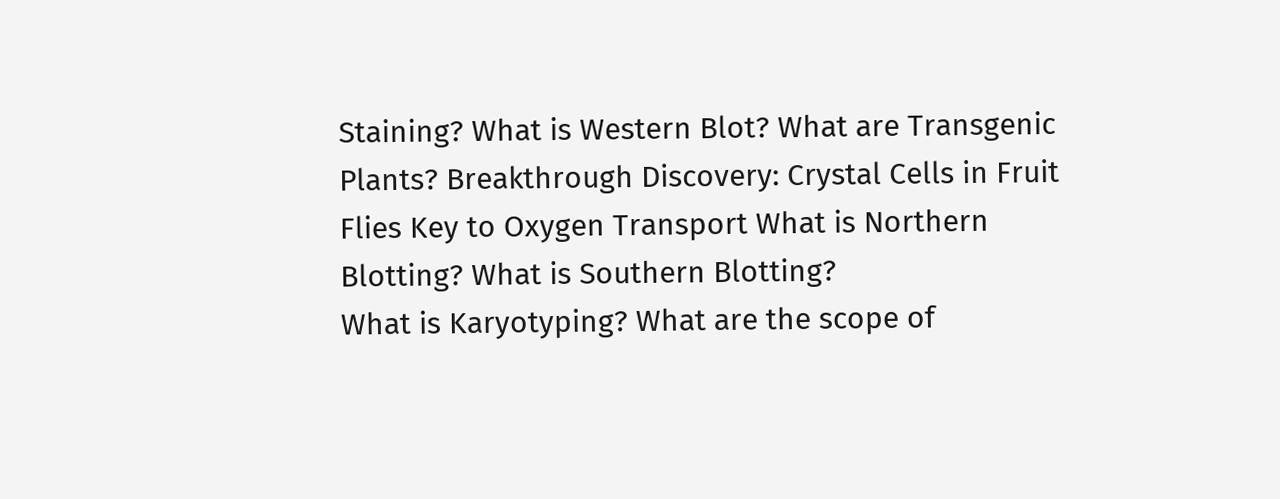Staining? What is Western Blot? What are Transgenic Plants? Breakthrough Discovery: Crystal Cells in Fruit Flies Key to Oxygen Transport What is Northern Blotting? What is Southern Blotting?
What is Karyotyping? What are the scope of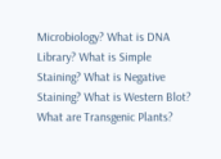Microbiology? What is DNA Library? What is Simple Staining? What is Negative Staining? What is Western Blot? What are Transgenic Plants?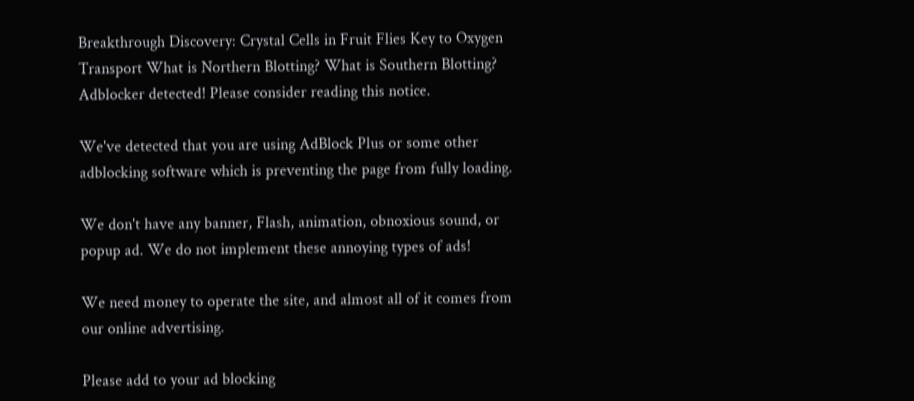Breakthrough Discovery: Crystal Cells in Fruit Flies Key to Oxygen Transport What is Northern Blotting? What is Southern Blotting?
Adblocker detected! Please consider reading this notice.

We've detected that you are using AdBlock Plus or some other adblocking software which is preventing the page from fully loading.

We don't have any banner, Flash, animation, obnoxious sound, or popup ad. We do not implement these annoying types of ads!

We need money to operate the site, and almost all of it comes from our online advertising.

Please add to your ad blocking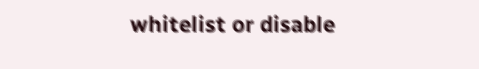whitelist or disable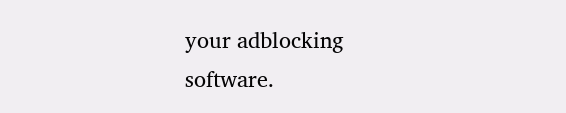your adblocking software.